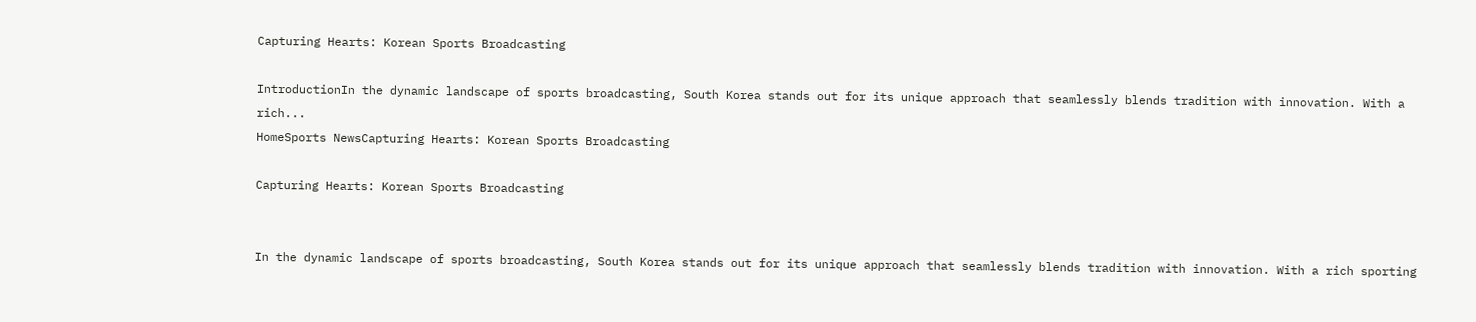Capturing Hearts: Korean Sports Broadcasting

IntroductionIn the dynamic landscape of sports broadcasting, South Korea stands out for its unique approach that seamlessly blends tradition with innovation. With a rich...
HomeSports NewsCapturing Hearts: Korean Sports Broadcasting

Capturing Hearts: Korean Sports Broadcasting


In the dynamic landscape of sports broadcasting, South Korea stands out for its unique approach that seamlessly blends tradition with innovation. With a rich sporting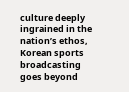culture deeply ingrained in the nation’s ethos, Korean sports broadcasting goes beyond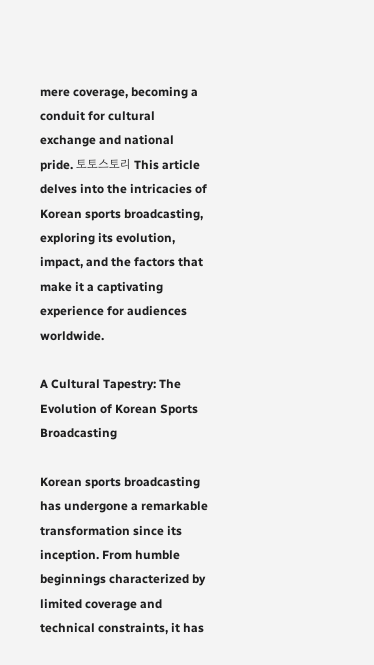mere coverage, becoming a conduit for cultural exchange and national pride. 토토스토리 This article delves into the intricacies of Korean sports broadcasting, exploring its evolution, impact, and the factors that make it a captivating experience for audiences worldwide.

A Cultural Tapestry: The Evolution of Korean Sports Broadcasting

Korean sports broadcasting has undergone a remarkable transformation since its inception. From humble beginnings characterized by limited coverage and technical constraints, it has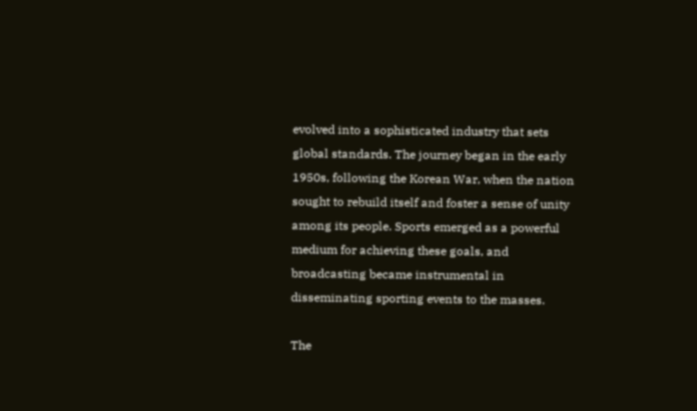evolved into a sophisticated industry that sets global standards. The journey began in the early 1950s, following the Korean War, when the nation sought to rebuild itself and foster a sense of unity among its people. Sports emerged as a powerful medium for achieving these goals, and broadcasting became instrumental in disseminating sporting events to the masses.

The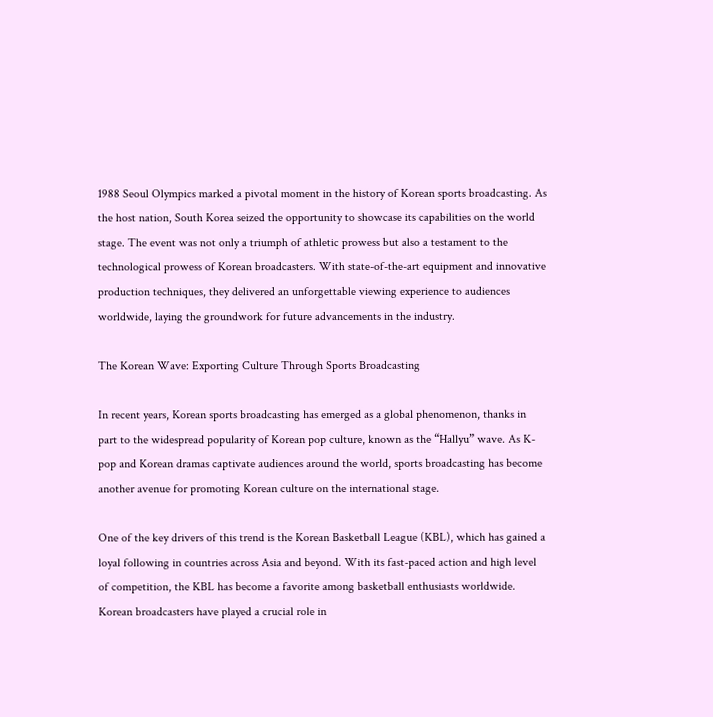1988 Seoul Olympics marked a pivotal moment in the history of Korean sports broadcasting. As the host nation, South Korea seized the opportunity to showcase its capabilities on the world stage. The event was not only a triumph of athletic prowess but also a testament to the technological prowess of Korean broadcasters. With state-of-the-art equipment and innovative production techniques, they delivered an unforgettable viewing experience to audiences worldwide, laying the groundwork for future advancements in the industry.

The Korean Wave: Exporting Culture Through Sports Broadcasting

In recent years, Korean sports broadcasting has emerged as a global phenomenon, thanks in part to the widespread popularity of Korean pop culture, known as the “Hallyu” wave. As K-pop and Korean dramas captivate audiences around the world, sports broadcasting has become another avenue for promoting Korean culture on the international stage.

One of the key drivers of this trend is the Korean Basketball League (KBL), which has gained a loyal following in countries across Asia and beyond. With its fast-paced action and high level of competition, the KBL has become a favorite among basketball enthusiasts worldwide. Korean broadcasters have played a crucial role in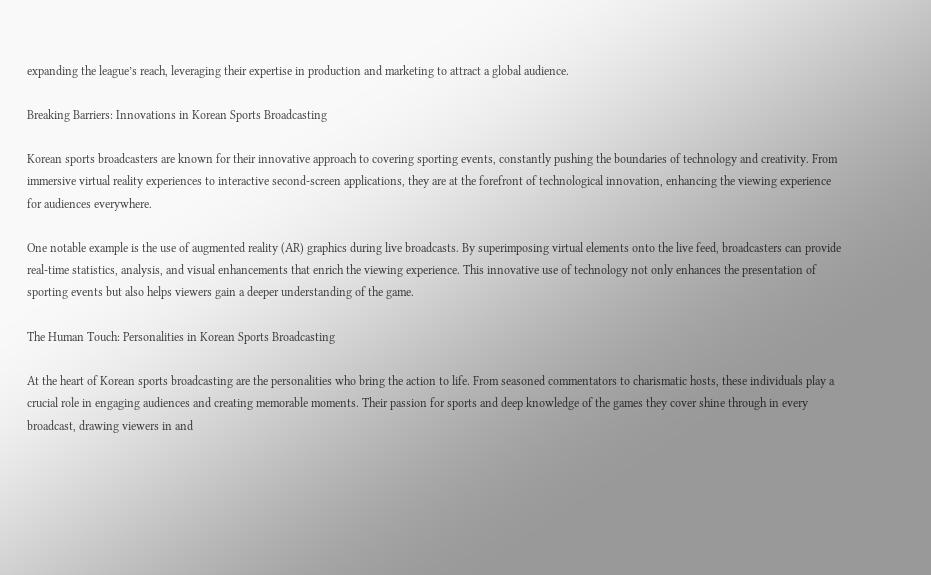expanding the league’s reach, leveraging their expertise in production and marketing to attract a global audience.

Breaking Barriers: Innovations in Korean Sports Broadcasting

Korean sports broadcasters are known for their innovative approach to covering sporting events, constantly pushing the boundaries of technology and creativity. From immersive virtual reality experiences to interactive second-screen applications, they are at the forefront of technological innovation, enhancing the viewing experience for audiences everywhere.

One notable example is the use of augmented reality (AR) graphics during live broadcasts. By superimposing virtual elements onto the live feed, broadcasters can provide real-time statistics, analysis, and visual enhancements that enrich the viewing experience. This innovative use of technology not only enhances the presentation of sporting events but also helps viewers gain a deeper understanding of the game.

The Human Touch: Personalities in Korean Sports Broadcasting

At the heart of Korean sports broadcasting are the personalities who bring the action to life. From seasoned commentators to charismatic hosts, these individuals play a crucial role in engaging audiences and creating memorable moments. Their passion for sports and deep knowledge of the games they cover shine through in every broadcast, drawing viewers in and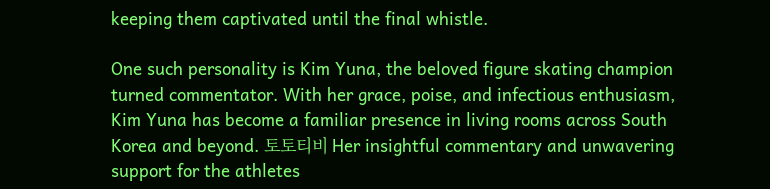keeping them captivated until the final whistle.

One such personality is Kim Yuna, the beloved figure skating champion turned commentator. With her grace, poise, and infectious enthusiasm, Kim Yuna has become a familiar presence in living rooms across South Korea and beyond. 토토티비 Her insightful commentary and unwavering support for the athletes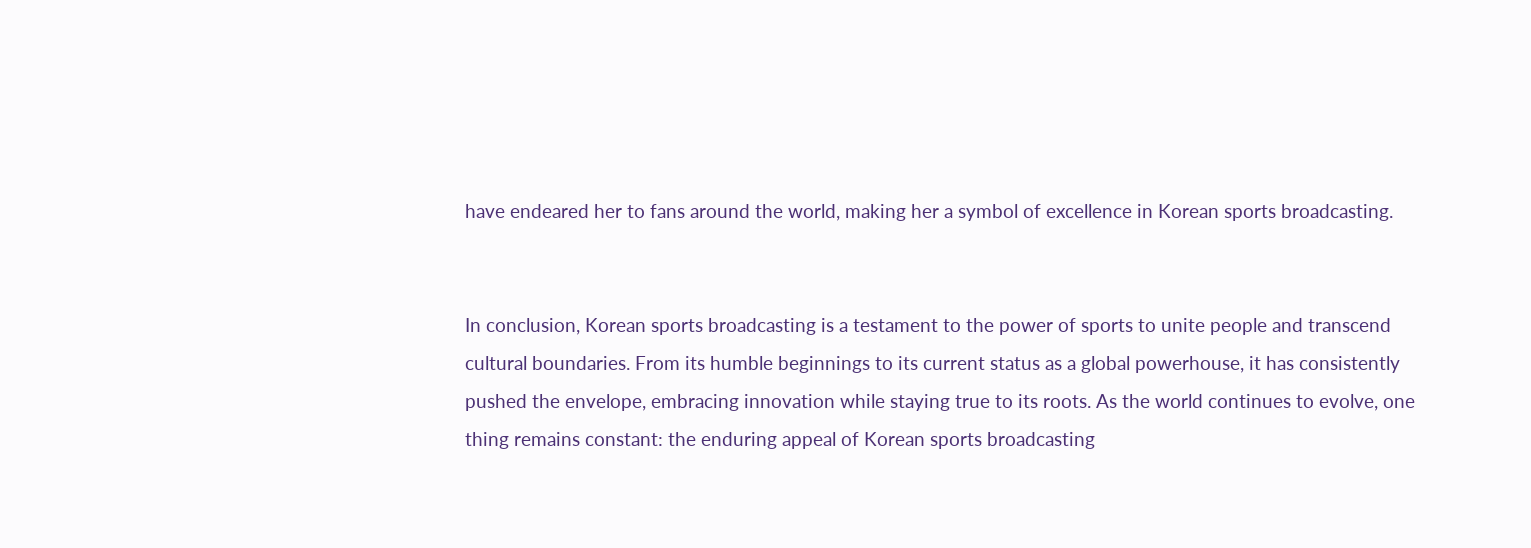have endeared her to fans around the world, making her a symbol of excellence in Korean sports broadcasting.


In conclusion, Korean sports broadcasting is a testament to the power of sports to unite people and transcend cultural boundaries. From its humble beginnings to its current status as a global powerhouse, it has consistently pushed the envelope, embracing innovation while staying true to its roots. As the world continues to evolve, one thing remains constant: the enduring appeal of Korean sports broadcasting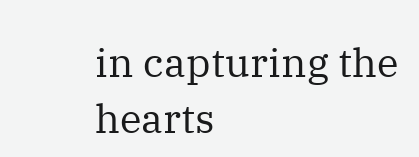in capturing the hearts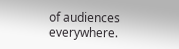of audiences everywhere.